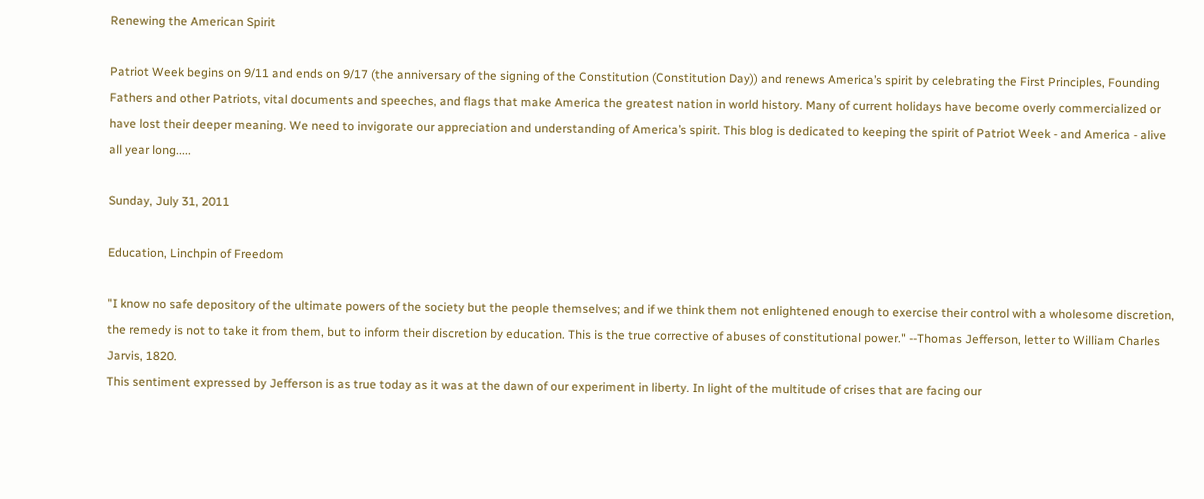Renewing the American Spirit

Patriot Week begins on 9/11 and ends on 9/17 (the anniversary of the signing of the Constitution (Constitution Day)) and renews America’s spirit by celebrating the First Principles, Founding Fathers and other Patriots, vital documents and speeches, and flags that make America the greatest nation in world history. Many of current holidays have become overly commercialized or have lost their deeper meaning. We need to invigorate our appreciation and understanding of America’s spirit. This blog is dedicated to keeping the spirit of Patriot Week - and America - alive all year long.....

Sunday, July 31, 2011

Education, Linchpin of Freedom

"I know no safe depository of the ultimate powers of the society but the people themselves; and if we think them not enlightened enough to exercise their control with a wholesome discretion, the remedy is not to take it from them, but to inform their discretion by education. This is the true corrective of abuses of constitutional power." --Thomas Jefferson, letter to William Charles Jarvis, 1820.
This sentiment expressed by Jefferson is as true today as it was at the dawn of our experiment in liberty. In light of the multitude of crises that are facing our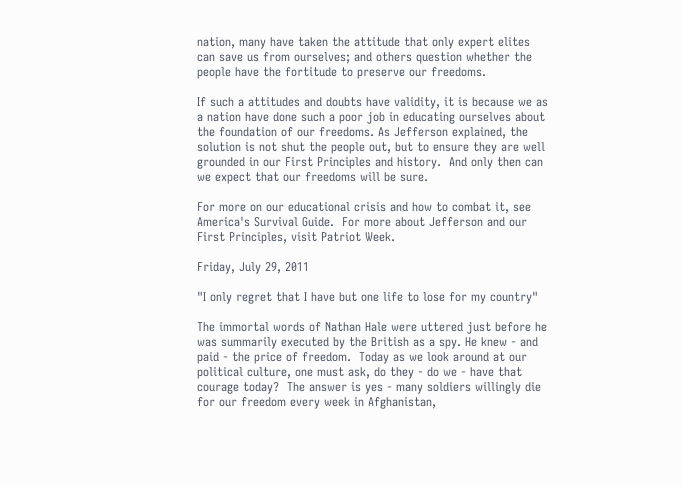nation, many have taken the attitude that only expert elites can save us from ourselves; and others question whether the people have the fortitude to preserve our freedoms.

If such a attitudes and doubts have validity, it is because we as a nation have done such a poor job in educating ourselves about the foundation of our freedoms. As Jefferson explained, the solution is not shut the people out, but to ensure they are well grounded in our First Principles and history.  And only then can we expect that our freedoms will be sure.

For more on our educational crisis and how to combat it, see America's Survival Guide.  For more about Jefferson and our First Principles, visit Patriot Week.

Friday, July 29, 2011

"I only regret that I have but one life to lose for my country"

The immortal words of Nathan Hale were uttered just before he was summarily executed by the British as a spy. He knew - and paid - the price of freedom.  Today as we look around at our political culture, one must ask, do they - do we - have that courage today?  The answer is yes - many soldiers willingly die for our freedom every week in Afghanistan,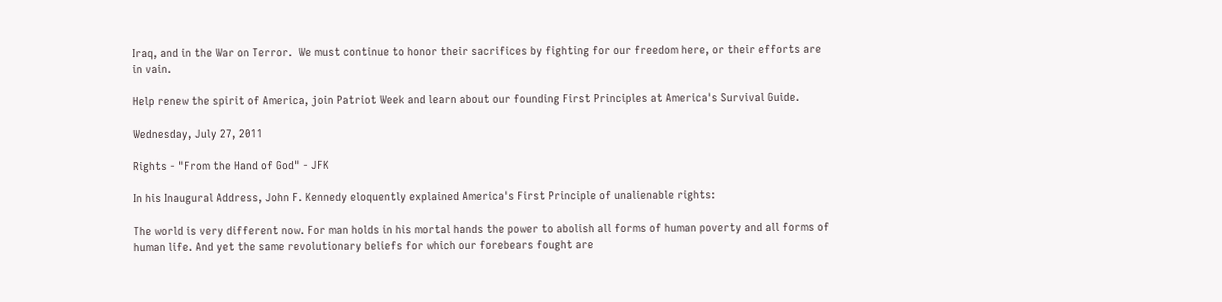Iraq, and in the War on Terror.  We must continue to honor their sacrifices by fighting for our freedom here, or their efforts are in vain.

Help renew the spirit of America, join Patriot Week and learn about our founding First Principles at America's Survival Guide.

Wednesday, July 27, 2011

Rights - "From the Hand of God" - JFK

In his Inaugural Address, John F. Kennedy eloquently explained America's First Principle of unalienable rights:

The world is very different now. For man holds in his mortal hands the power to abolish all forms of human poverty and all forms of human life. And yet the same revolutionary beliefs for which our forebears fought are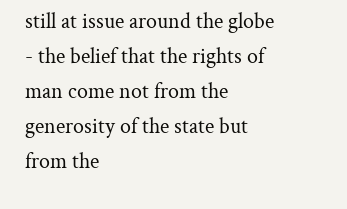still at issue around the globe - the belief that the rights of man come not from the generosity of the state but from the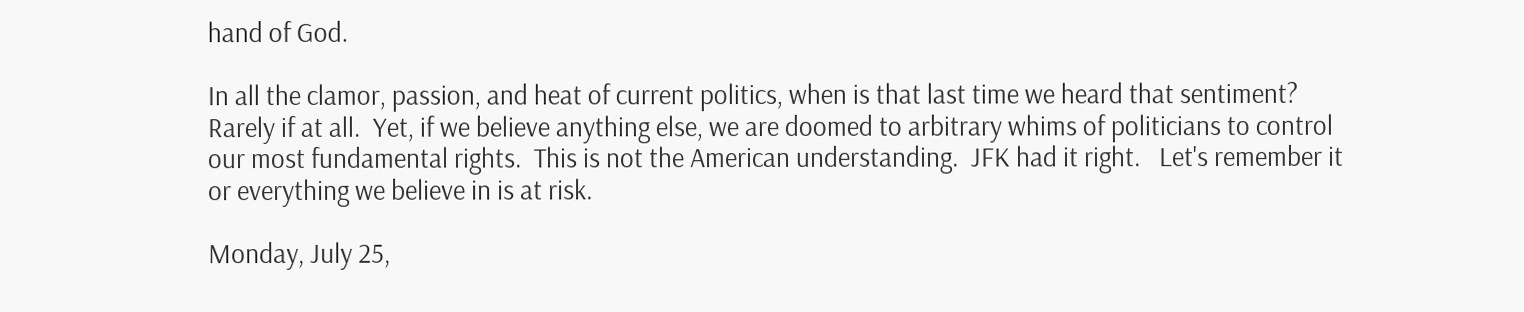hand of God.

In all the clamor, passion, and heat of current politics, when is that last time we heard that sentiment?  Rarely if at all.  Yet, if we believe anything else, we are doomed to arbitrary whims of politicians to control our most fundamental rights.  This is not the American understanding.  JFK had it right.   Let's remember it or everything we believe in is at risk.

Monday, July 25,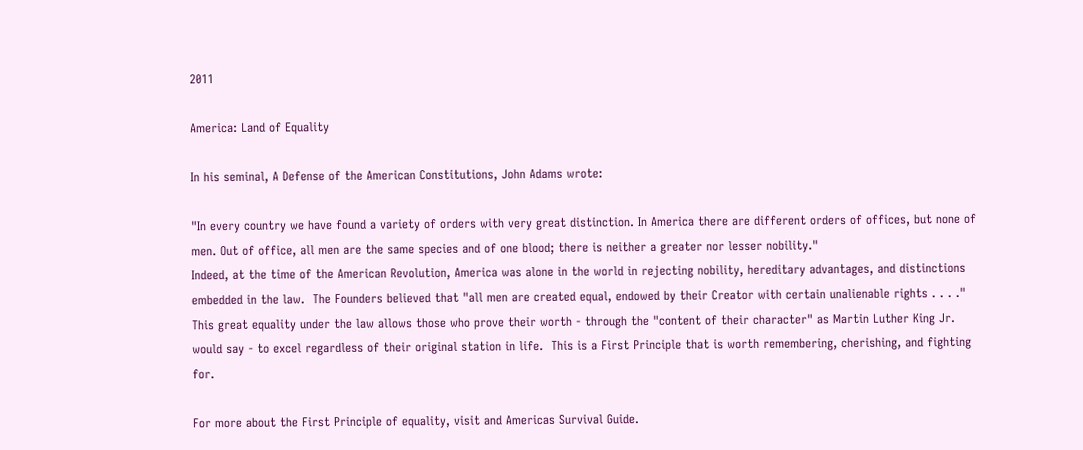2011

America: Land of Equality

In his seminal, A Defense of the American Constitutions, John Adams wrote:

"In every country we have found a variety of orders with very great distinction. In America there are different orders of offices, but none of men. Out of office, all men are the same species and of one blood; there is neither a greater nor lesser nobility."
Indeed, at the time of the American Revolution, America was alone in the world in rejecting nobility, hereditary advantages, and distinctions embedded in the law.  The Founders believed that "all men are created equal, endowed by their Creator with certain unalienable rights . . . ." This great equality under the law allows those who prove their worth - through the "content of their character" as Martin Luther King Jr. would say - to excel regardless of their original station in life.  This is a First Principle that is worth remembering, cherishing, and fighting for.

For more about the First Principle of equality, visit and Americas Survival Guide.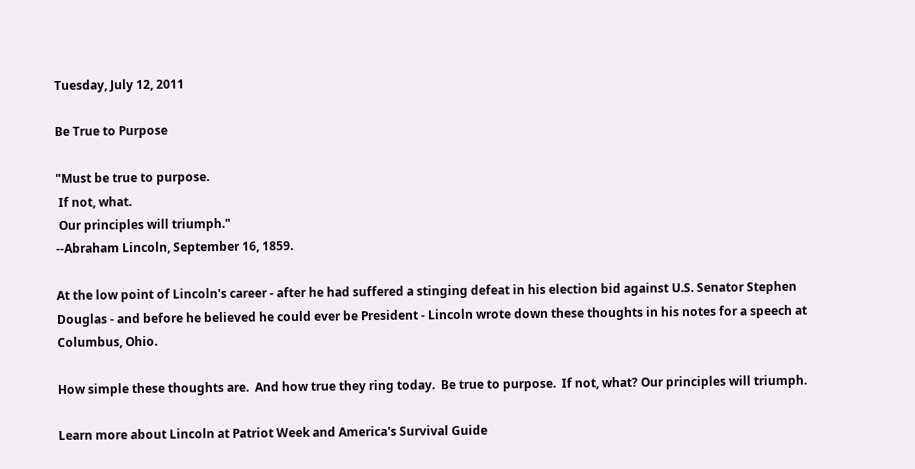Tuesday, July 12, 2011

Be True to Purpose

"Must be true to purpose.
 If not, what.
 Our principles will triumph."
--Abraham Lincoln, September 16, 1859.

At the low point of Lincoln's career - after he had suffered a stinging defeat in his election bid against U.S. Senator Stephen Douglas - and before he believed he could ever be President - Lincoln wrote down these thoughts in his notes for a speech at Columbus, Ohio.

How simple these thoughts are.  And how true they ring today.  Be true to purpose.  If not, what? Our principles will triumph.

Learn more about Lincoln at Patriot Week and America's Survival Guide